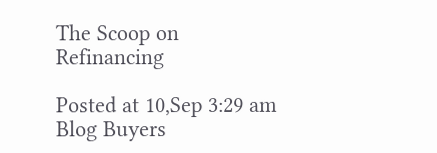The Scoop on Refinancing

Posted at 10,Sep 3:29 am Blog Buyers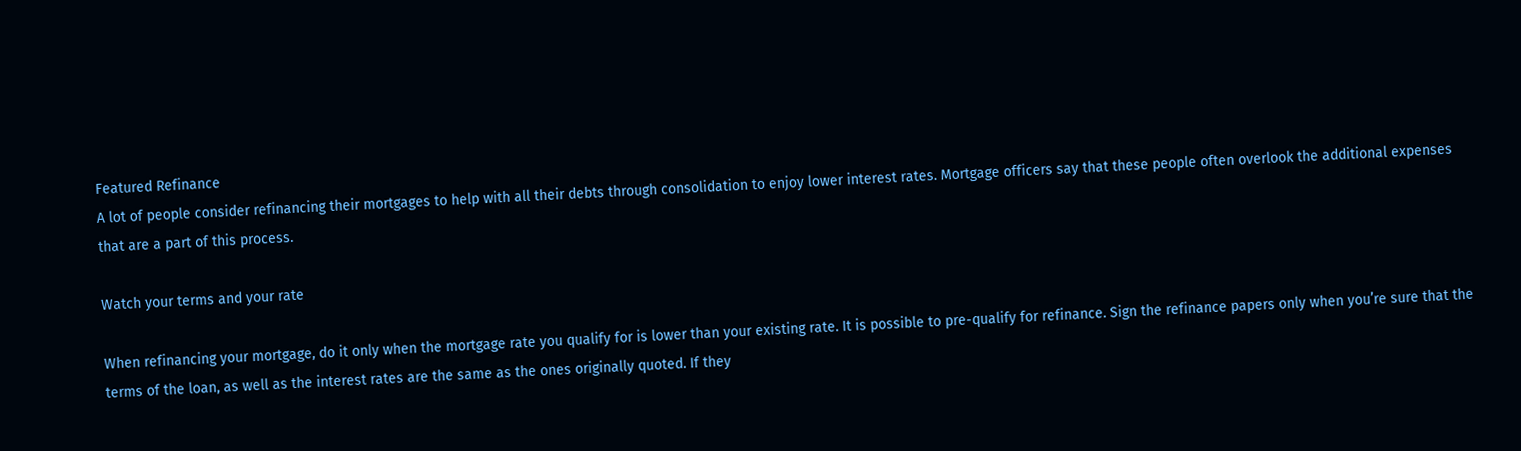Featured Refinance
A lot of people consider refinancing their mortgages to help with all their debts through consolidation to enjoy lower interest rates. Mortgage officers say that these people often overlook the additional expenses that are a part of this process.

Watch your terms and your rate

When refinancing your mortgage, do it only when the mortgage rate you qualify for is lower than your existing rate. It is possible to pre-qualify for refinance. Sign the refinance papers only when you’re sure that the terms of the loan, as well as the interest rates are the same as the ones originally quoted. If they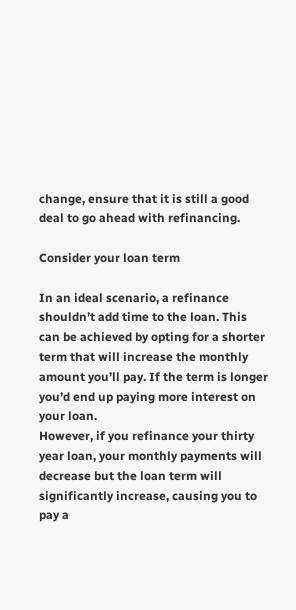change, ensure that it is still a good deal to go ahead with refinancing.

Consider your loan term

In an ideal scenario, a refinance shouldn’t add time to the loan. This can be achieved by opting for a shorter term that will increase the monthly amount you’ll pay. If the term is longer you’d end up paying more interest on your loan.
However, if you refinance your thirty year loan, your monthly payments will decrease but the loan term will significantly increase, causing you to pay a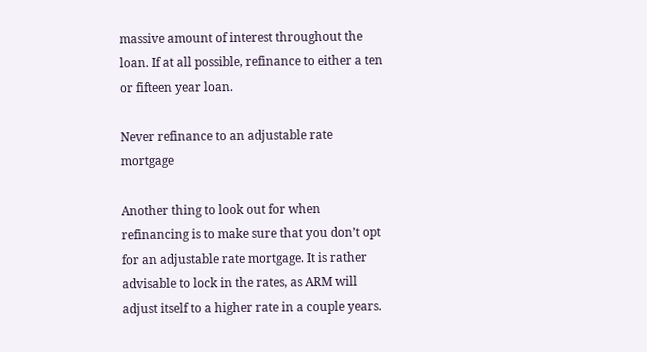massive amount of interest throughout the loan. If at all possible, refinance to either a ten or fifteen year loan.

Never refinance to an adjustable rate mortgage

Another thing to look out for when refinancing is to make sure that you don’t opt for an adjustable rate mortgage. It is rather advisable to lock in the rates, as ARM will adjust itself to a higher rate in a couple years.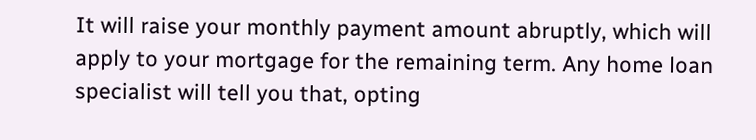It will raise your monthly payment amount abruptly, which will apply to your mortgage for the remaining term. Any home loan specialist will tell you that, opting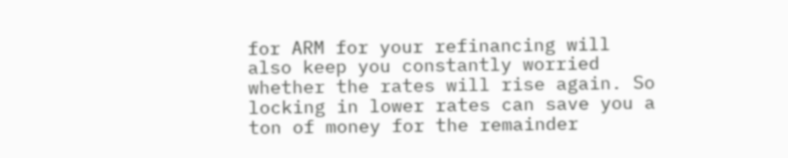for ARM for your refinancing will also keep you constantly worried whether the rates will rise again. So locking in lower rates can save you a ton of money for the remainder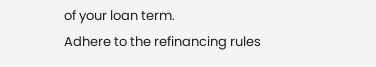of your loan term.
Adhere to the refinancing rules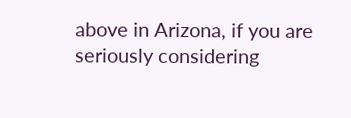above in Arizona, if you are seriously considering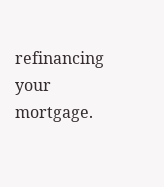refinancing your mortgage.